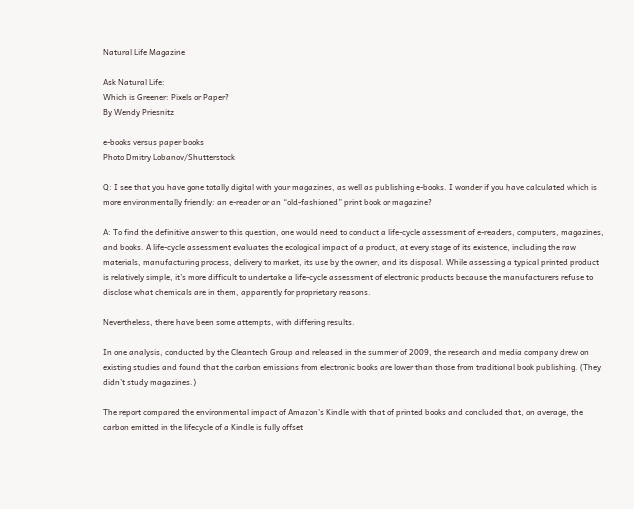Natural Life Magazine

Ask Natural Life:
Which is Greener: Pixels or Paper?
By Wendy Priesnitz

e-books versus paper books
Photo Dmitry Lobanov/Shutterstock

Q: I see that you have gone totally digital with your magazines, as well as publishing e-books. I wonder if you have calculated which is more environmentally friendly: an e-reader or an “old-fashioned” print book or magazine?

A: To find the definitive answer to this question, one would need to conduct a life-cycle assessment of e-readers, computers, magazines, and books. A life-cycle assessment evaluates the ecological impact of a product, at every stage of its existence, including the raw materials, manufacturing process, delivery to market, its use by the owner, and its disposal. While assessing a typical printed product is relatively simple, it’s more difficult to undertake a life-cycle assessment of electronic products because the manufacturers refuse to disclose what chemicals are in them, apparently for proprietary reasons.

Nevertheless, there have been some attempts, with differing results.

In one analysis, conducted by the Cleantech Group and released in the summer of 2009, the research and media company drew on existing studies and found that the carbon emissions from electronic books are lower than those from traditional book publishing. (They didn’t study magazines.)

The report compared the environmental impact of Amazon’s Kindle with that of printed books and concluded that, on average, the carbon emitted in the lifecycle of a Kindle is fully offset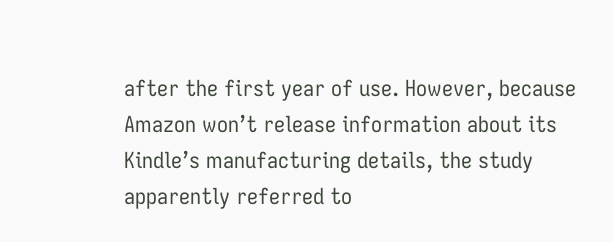after the first year of use. However, because Amazon won’t release information about its Kindle’s manufacturing details, the study apparently referred to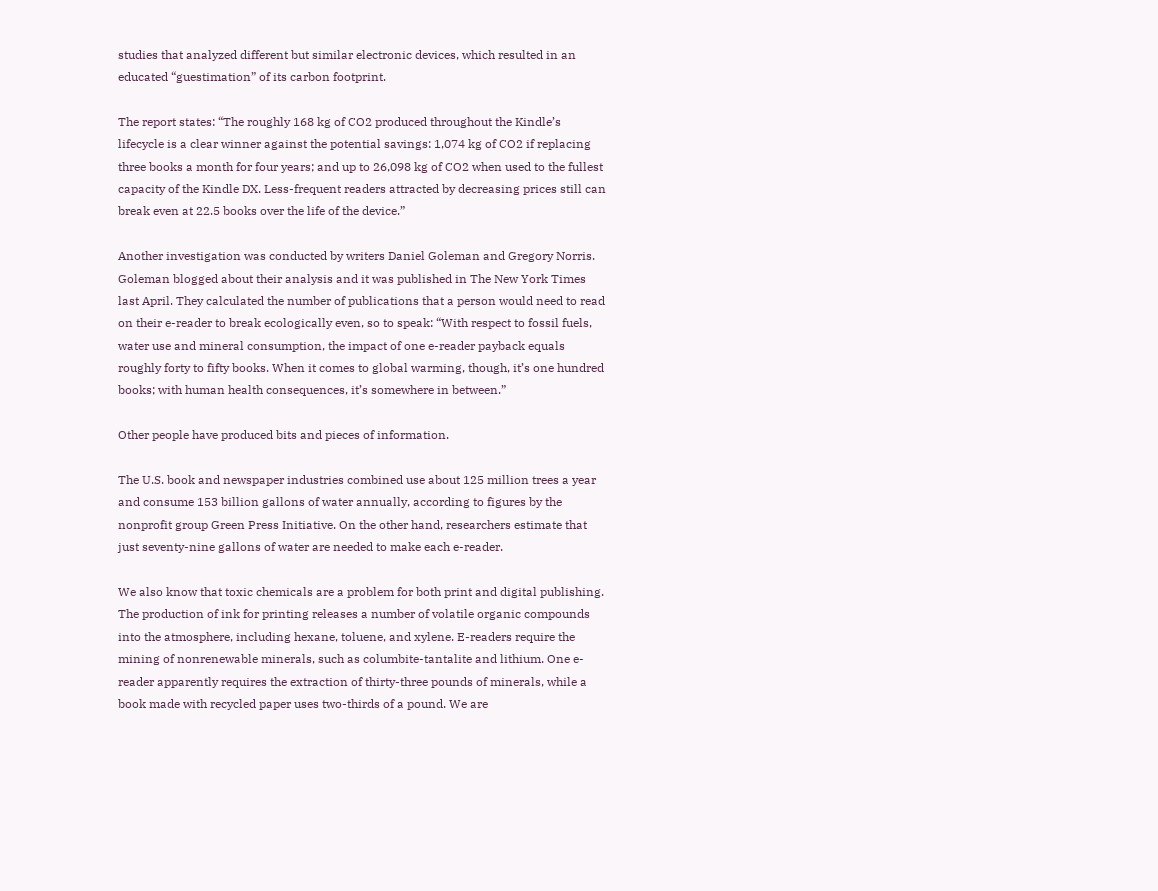studies that analyzed different but similar electronic devices, which resulted in an educated “guestimation” of its carbon footprint.

The report states: “The roughly 168 kg of CO2 produced throughout the Kindle’s lifecycle is a clear winner against the potential savings: 1,074 kg of CO2 if replacing three books a month for four years; and up to 26,098 kg of CO2 when used to the fullest capacity of the Kindle DX. Less-frequent readers attracted by decreasing prices still can break even at 22.5 books over the life of the device.”

Another investigation was conducted by writers Daniel Goleman and Gregory Norris. Goleman blogged about their analysis and it was published in The New York Times last April. They calculated the number of publications that a person would need to read on their e-reader to break ecologically even, so to speak: “With respect to fossil fuels, water use and mineral consumption, the impact of one e-reader payback equals roughly forty to fifty books. When it comes to global warming, though, it’s one hundred books; with human health consequences, it’s somewhere in between.”

Other people have produced bits and pieces of information.

The U.S. book and newspaper industries combined use about 125 million trees a year and consume 153 billion gallons of water annually, according to figures by the nonprofit group Green Press Initiative. On the other hand, researchers estimate that just seventy-nine gallons of water are needed to make each e-reader.

We also know that toxic chemicals are a problem for both print and digital publishing. The production of ink for printing releases a number of volatile organic compounds into the atmosphere, including hexane, toluene, and xylene. E-readers require the mining of nonrenewable minerals, such as columbite-tantalite and lithium. One e-reader apparently requires the extraction of thirty-three pounds of minerals, while a book made with recycled paper uses two-thirds of a pound. We are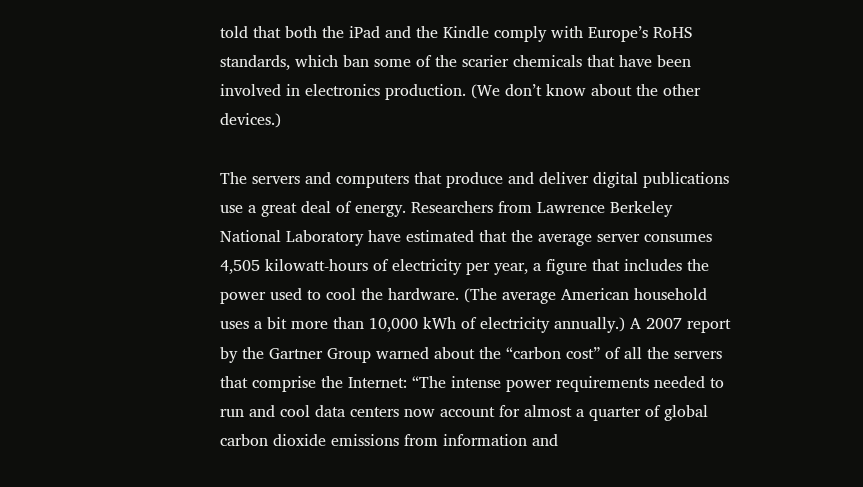told that both the iPad and the Kindle comply with Europe’s RoHS standards, which ban some of the scarier chemicals that have been involved in electronics production. (We don’t know about the other devices.)

The servers and computers that produce and deliver digital publications use a great deal of energy. Researchers from Lawrence Berkeley National Laboratory have estimated that the average server consumes 4,505 kilowatt-hours of electricity per year, a figure that includes the power used to cool the hardware. (The average American household uses a bit more than 10,000 kWh of electricity annually.) A 2007 report by the Gartner Group warned about the “carbon cost” of all the servers that comprise the Internet: “The intense power requirements needed to run and cool data centers now account for almost a quarter of global carbon dioxide emissions from information and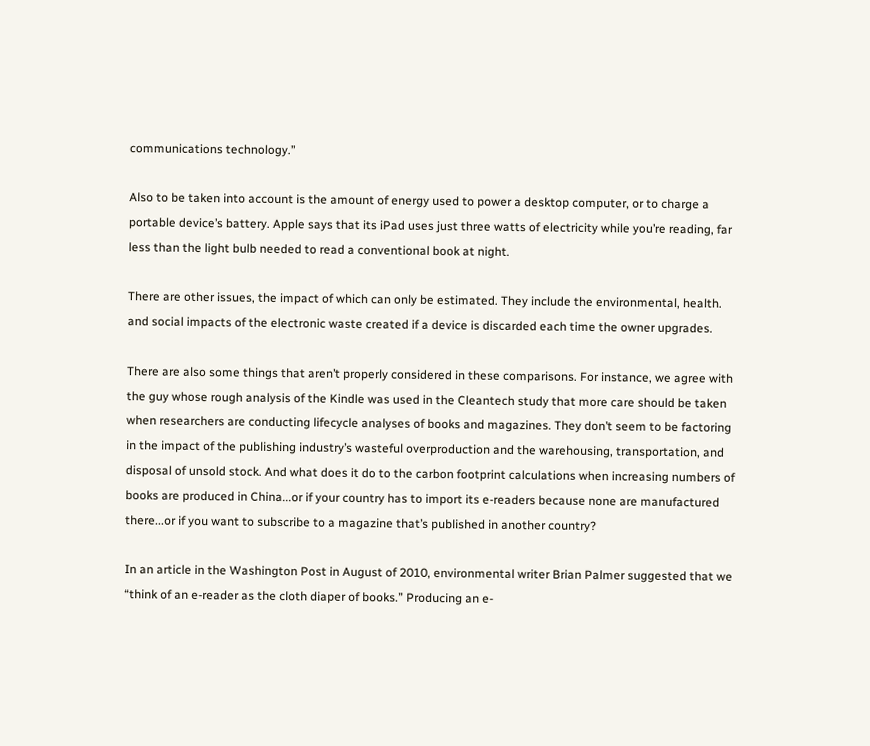communications technology.”

Also to be taken into account is the amount of energy used to power a desktop computer, or to charge a portable device’s battery. Apple says that its iPad uses just three watts of electricity while you’re reading, far less than the light bulb needed to read a conventional book at night.

There are other issues, the impact of which can only be estimated. They include the environmental, health. and social impacts of the electronic waste created if a device is discarded each time the owner upgrades.

There are also some things that aren’t properly considered in these comparisons. For instance, we agree with the guy whose rough analysis of the Kindle was used in the Cleantech study that more care should be taken when researchers are conducting lifecycle analyses of books and magazines. They don’t seem to be factoring in the impact of the publishing industry’s wasteful overproduction and the warehousing, transportation, and disposal of unsold stock. And what does it do to the carbon footprint calculations when increasing numbers of books are produced in China...or if your country has to import its e-readers because none are manufactured there...or if you want to subscribe to a magazine that’s published in another country?

In an article in the Washington Post in August of 2010, environmental writer Brian Palmer suggested that we “think of an e-reader as the cloth diaper of books.” Producing an e-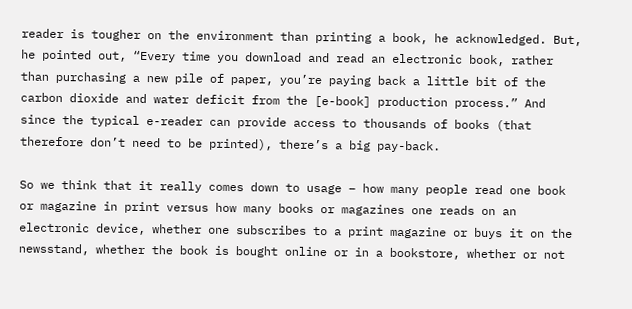reader is tougher on the environment than printing a book, he acknowledged. But, he pointed out, “Every time you download and read an electronic book, rather than purchasing a new pile of paper, you’re paying back a little bit of the carbon dioxide and water deficit from the [e-book] production process.” And since the typical e-reader can provide access to thousands of books (that therefore don’t need to be printed), there’s a big pay-back.

So we think that it really comes down to usage – how many people read one book or magazine in print versus how many books or magazines one reads on an electronic device, whether one subscribes to a print magazine or buys it on the newsstand, whether the book is bought online or in a bookstore, whether or not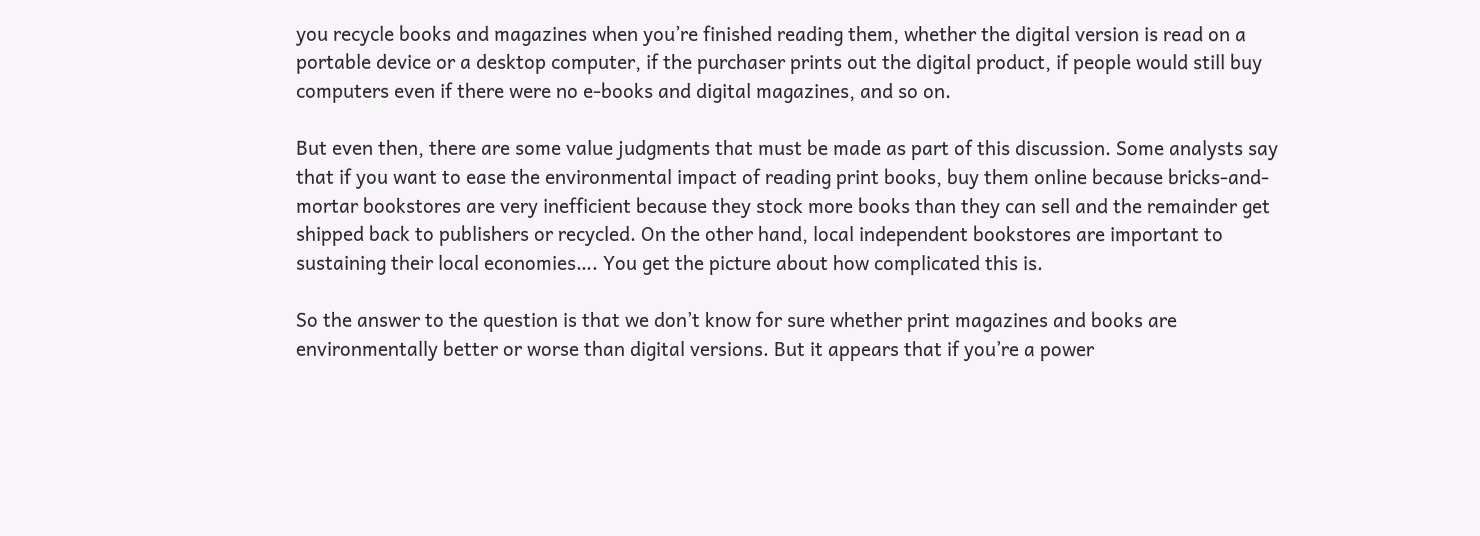you recycle books and magazines when you’re finished reading them, whether the digital version is read on a portable device or a desktop computer, if the purchaser prints out the digital product, if people would still buy computers even if there were no e-books and digital magazines, and so on.

But even then, there are some value judgments that must be made as part of this discussion. Some analysts say that if you want to ease the environmental impact of reading print books, buy them online because bricks-and-mortar bookstores are very inefficient because they stock more books than they can sell and the remainder get shipped back to publishers or recycled. On the other hand, local independent bookstores are important to sustaining their local economies…. You get the picture about how complicated this is.

So the answer to the question is that we don’t know for sure whether print magazines and books are environmentally better or worse than digital versions. But it appears that if you’re a power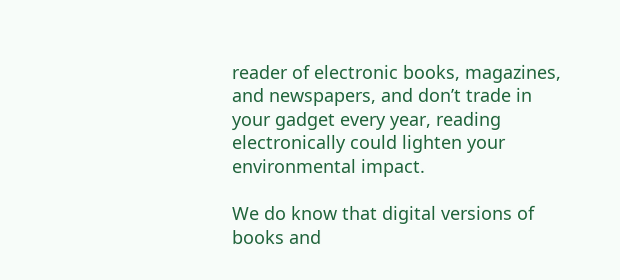reader of electronic books, magazines, and newspapers, and don’t trade in your gadget every year, reading electronically could lighten your environmental impact.

We do know that digital versions of books and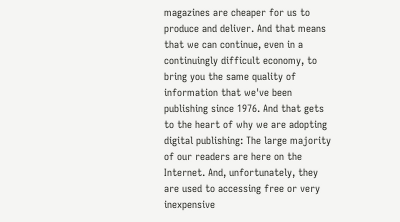magazines are cheaper for us to produce and deliver. And that means that we can continue, even in a continuingly difficult economy, to bring you the same quality of information that we've been publishing since 1976. And that gets to the heart of why we are adopting digital publishing: The large majority of our readers are here on the Internet. And, unfortunately, they are used to accessing free or very inexpensive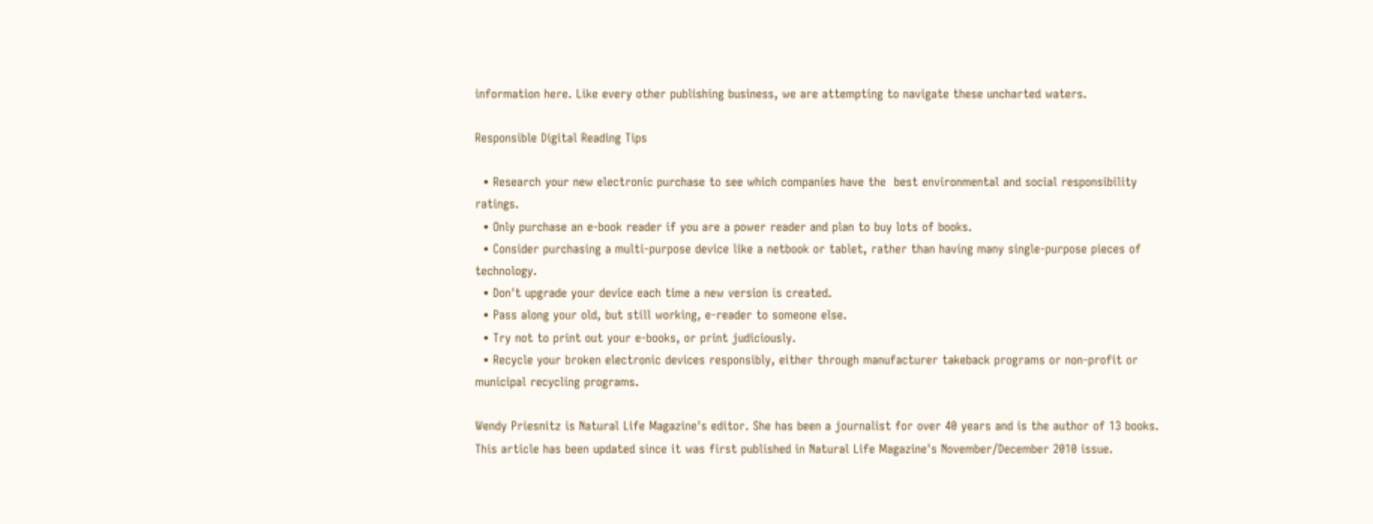information here. Like every other publishing business, we are attempting to navigate these uncharted waters.

Responsible Digital Reading Tips

  • Research your new electronic purchase to see which companies have the  best environmental and social responsibility ratings.
  • Only purchase an e-book reader if you are a power reader and plan to buy lots of books.
  • Consider purchasing a multi-purpose device like a netbook or tablet, rather than having many single-purpose pieces of technology.
  • Don't upgrade your device each time a new version is created.
  • Pass along your old, but still working, e-reader to someone else.
  • Try not to print out your e-books, or print judiciously.
  • Recycle your broken electronic devices responsibly, either through manufacturer takeback programs or non-profit or municipal recycling programs.

Wendy Priesnitz is Natural Life Magazine's editor. She has been a journalist for over 40 years and is the author of 13 books. This article has been updated since it was first published in Natural Life Magazine's November/December 2010 issue.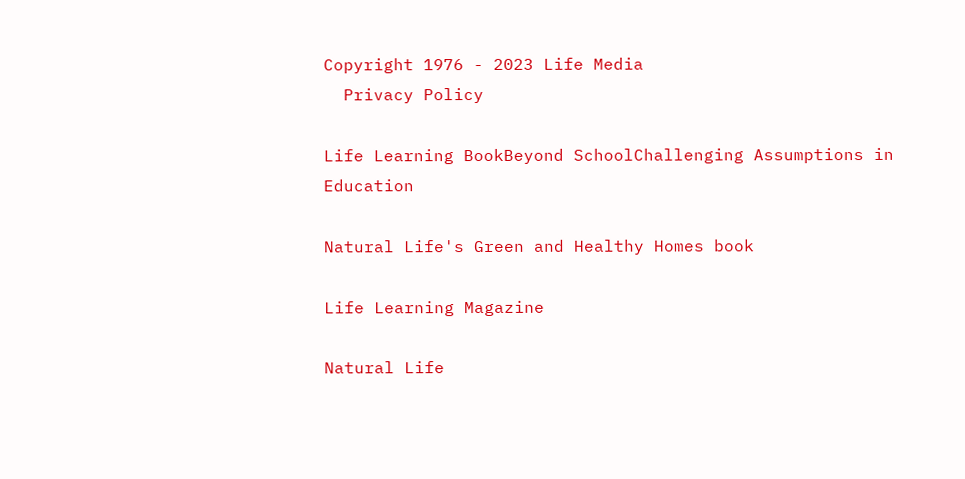Copyright 1976 - 2023 Life Media
  Privacy Policy

Life Learning BookBeyond SchoolChallenging Assumptions in Education

Natural Life's Green and Healthy Homes book

Life Learning Magazine

Natural Life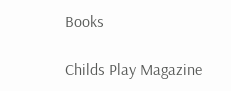Books

Childs Play Magazine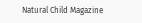Natural Child Magazine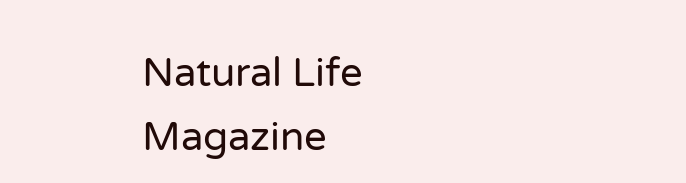Natural Life Magazine